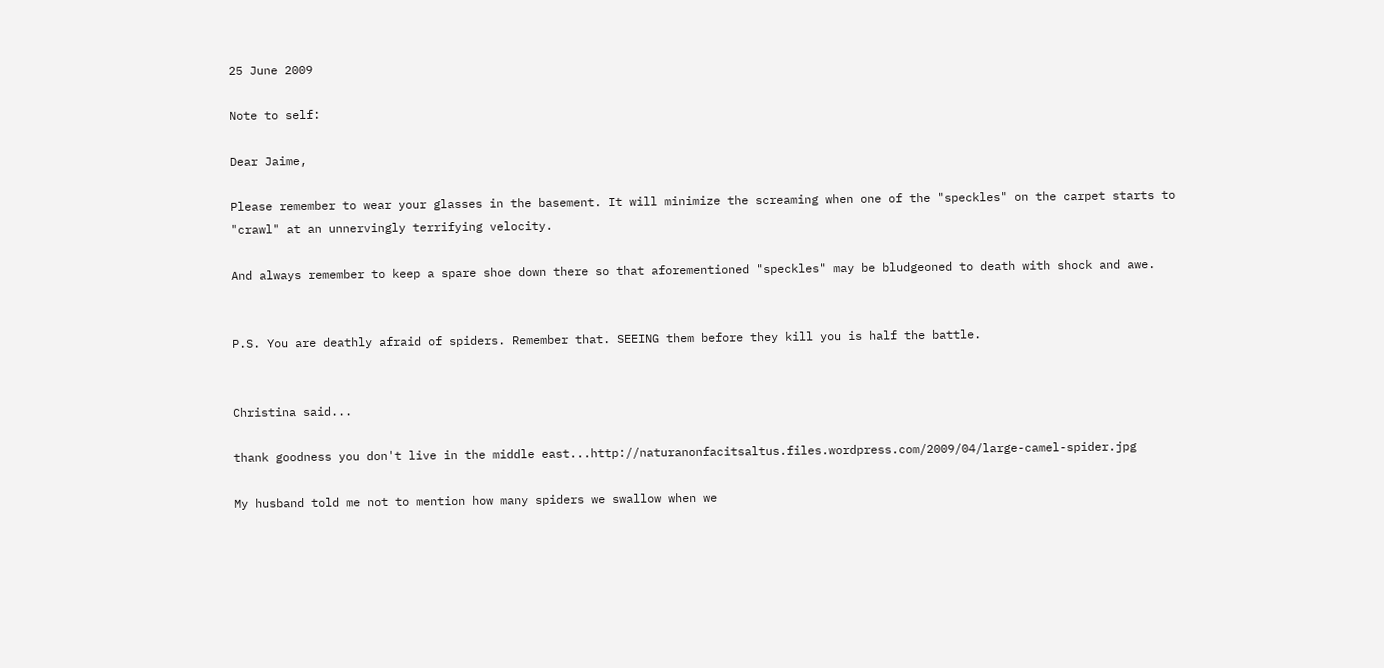25 June 2009

Note to self:

Dear Jaime,

Please remember to wear your glasses in the basement. It will minimize the screaming when one of the "speckles" on the carpet starts to "crawl" at an unnervingly terrifying velocity.

And always remember to keep a spare shoe down there so that aforementioned "speckles" may be bludgeoned to death with shock and awe.


P.S. You are deathly afraid of spiders. Remember that. SEEING them before they kill you is half the battle.


Christina said...

thank goodness you don't live in the middle east...http://naturanonfacitsaltus.files.wordpress.com/2009/04/large-camel-spider.jpg

My husband told me not to mention how many spiders we swallow when we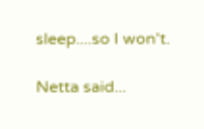sleep....so I won't.

Netta said...